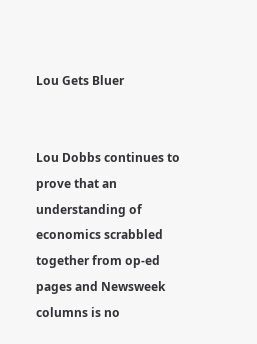Lou Gets Bluer


Lou Dobbs continues to prove that an understanding of economics scrabbled together from op-ed pages and Newsweek columns is no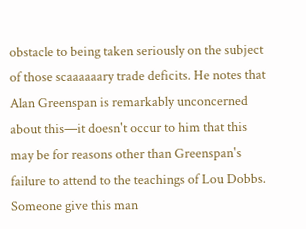obstacle to being taken seriously on the subject of those scaaaaaary trade deficits. He notes that Alan Greenspan is remarkably unconcerned about this—it doesn't occur to him that this may be for reasons other than Greenspan's failure to attend to the teachings of Lou Dobbs. Someone give this man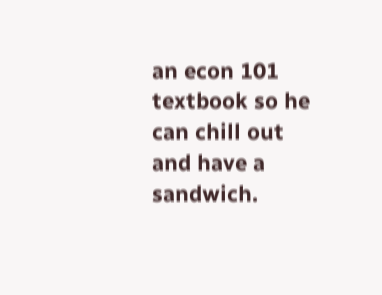an econ 101 textbook so he can chill out and have a sandwich.